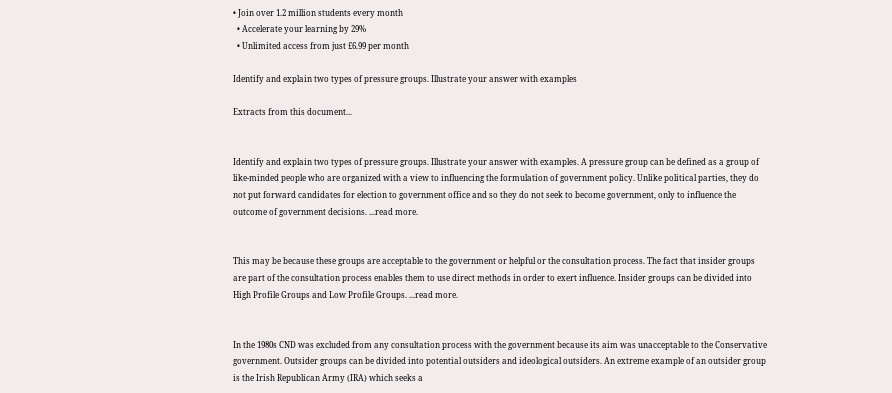• Join over 1.2 million students every month
  • Accelerate your learning by 29%
  • Unlimited access from just £6.99 per month

Identify and explain two types of pressure groups. Illustrate your answer with examples

Extracts from this document...


Identify and explain two types of pressure groups. Illustrate your answer with examples. A pressure group can be defined as a group of like-minded people who are organized with a view to influencing the formulation of government policy. Unlike political parties, they do not put forward candidates for election to government office and so they do not seek to become government, only to influence the outcome of government decisions. ...read more.


This may be because these groups are acceptable to the government or helpful or the consultation process. The fact that insider groups are part of the consultation process enables them to use direct methods in order to exert influence. Insider groups can be divided into High Profile Groups and Low Profile Groups. ...read more.


In the 1980s CND was excluded from any consultation process with the government because its aim was unacceptable to the Conservative government. Outsider groups can be divided into potential outsiders and ideological outsiders. An extreme example of an outsider group is the Irish Republican Army (IRA) which seeks a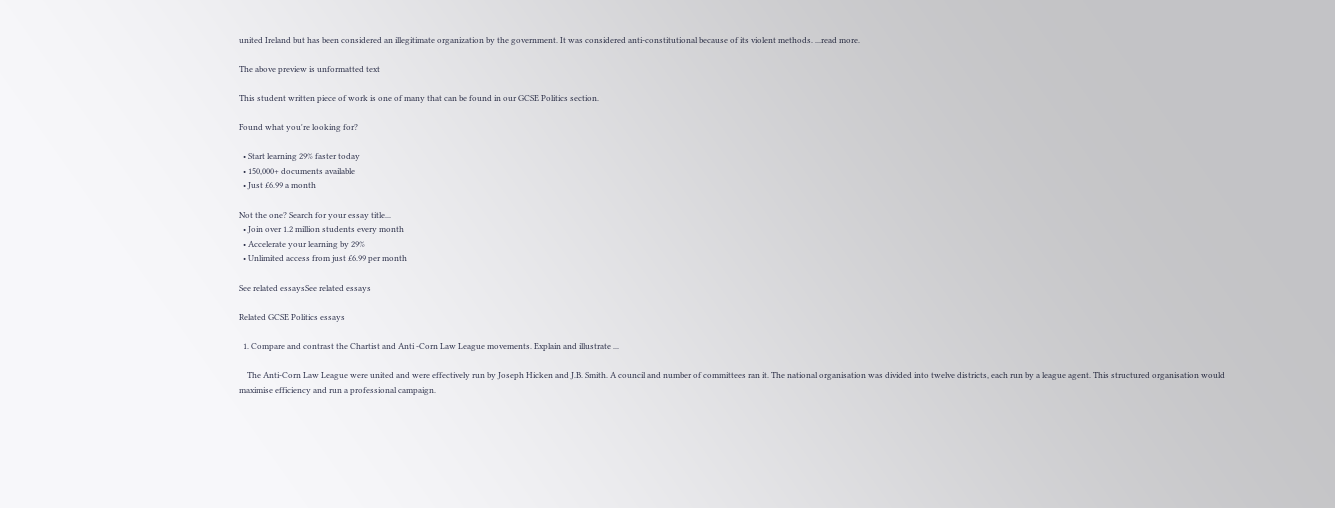united Ireland but has been considered an illegitimate organization by the government. It was considered anti-constitutional because of its violent methods. ...read more.

The above preview is unformatted text

This student written piece of work is one of many that can be found in our GCSE Politics section.

Found what you're looking for?

  • Start learning 29% faster today
  • 150,000+ documents available
  • Just £6.99 a month

Not the one? Search for your essay title...
  • Join over 1.2 million students every month
  • Accelerate your learning by 29%
  • Unlimited access from just £6.99 per month

See related essaysSee related essays

Related GCSE Politics essays

  1. Compare and contrast the Chartist and Anti -Corn Law League movements. Explain and illustrate ...

    The Anti-Corn Law League were united and were effectively run by Joseph Hicken and J.B. Smith. A council and number of committees ran it. The national organisation was divided into twelve districts, each run by a league agent. This structured organisation would maximise efficiency and run a professional campaign.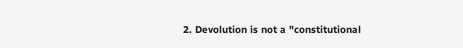2. Devolution is not a "constitutional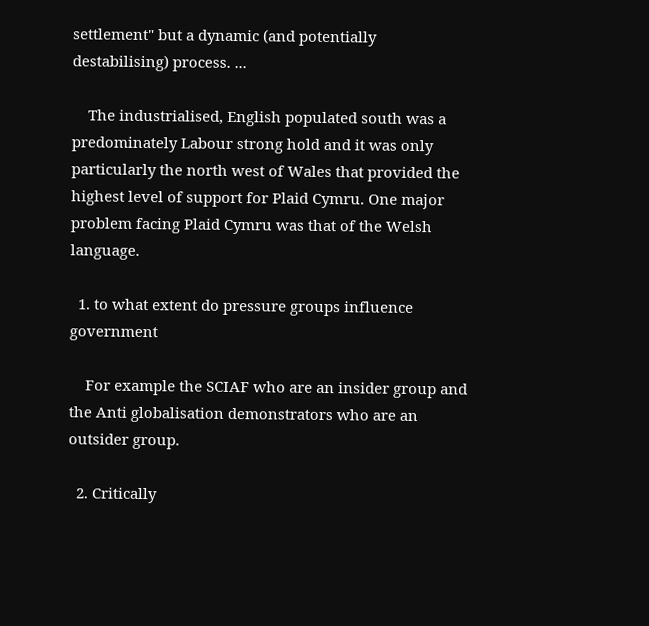settlement" but a dynamic (and potentially destabilising) process. ...

    The industrialised, English populated south was a predominately Labour strong hold and it was only particularly the north west of Wales that provided the highest level of support for Plaid Cymru. One major problem facing Plaid Cymru was that of the Welsh language.

  1. to what extent do pressure groups influence government

    For example the SCIAF who are an insider group and the Anti globalisation demonstrators who are an outsider group.

  2. Critically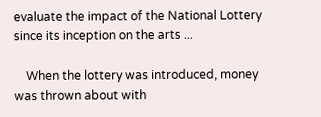evaluate the impact of the National Lottery since its inception on the arts ...

    When the lottery was introduced, money was thrown about with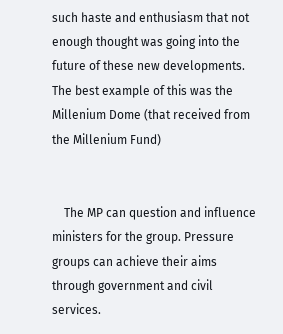such haste and enthusiasm that not enough thought was going into the future of these new developments. The best example of this was the Millenium Dome (that received from the Millenium Fund)


    The MP can question and influence ministers for the group. Pressure groups can achieve their aims through government and civil services.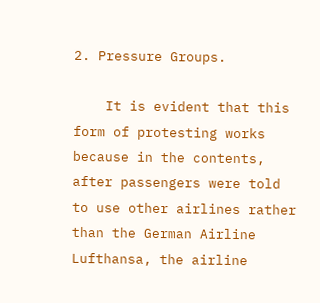2. Pressure Groups.

    It is evident that this form of protesting works because in the contents, after passengers were told to use other airlines rather than the German Airline Lufthansa, the airline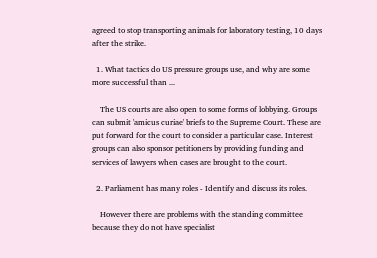agreed to stop transporting animals for laboratory testing, 10 days after the strike.

  1. What tactics do US pressure groups use, and why are some more successful than ...

    The US courts are also open to some forms of lobbying. Groups can submit 'amicus curiae' briefs to the Supreme Court. These are put forward for the court to consider a particular case. Interest groups can also sponsor petitioners by providing funding and services of lawyers when cases are brought to the court.

  2. Parliament has many roles - Identify and discuss its roles.

    However there are problems with the standing committee because they do not have specialist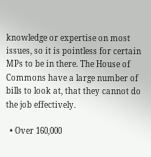knowledge or expertise on most issues, so it is pointless for certain MPs to be in there. The House of Commons have a large number of bills to look at, that they cannot do the job effectively.

  • Over 160,000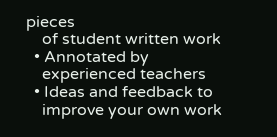pieces
    of student written work
  • Annotated by
    experienced teachers
  • Ideas and feedback to
    improve your own work